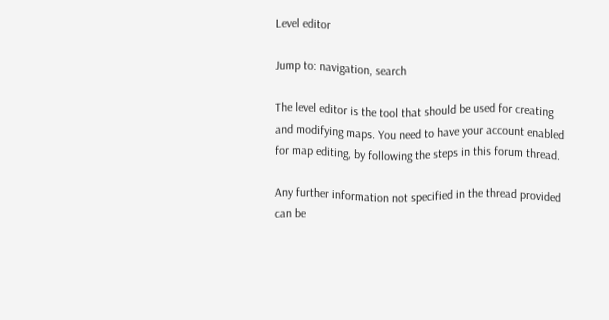Level editor

Jump to: navigation, search

The level editor is the tool that should be used for creating and modifying maps. You need to have your account enabled for map editing, by following the steps in this forum thread.

Any further information not specified in the thread provided can be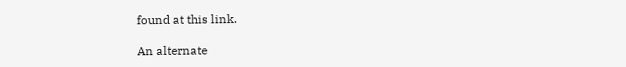found at this link.

An alternate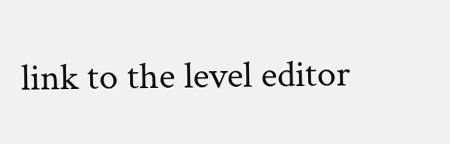link to the level editor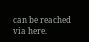can be reached via here.